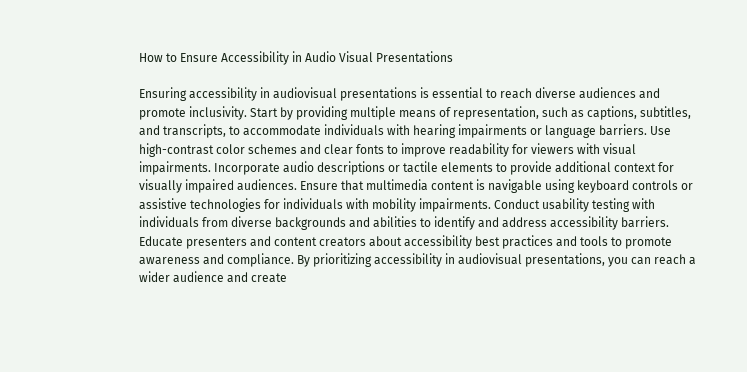How to Ensure Accessibility in Audio Visual Presentations

Ensuring accessibility in audiovisual presentations is essential to reach diverse audiences and promote inclusivity. Start by providing multiple means of representation, such as captions, subtitles, and transcripts, to accommodate individuals with hearing impairments or language barriers. Use high-contrast color schemes and clear fonts to improve readability for viewers with visual impairments. Incorporate audio descriptions or tactile elements to provide additional context for visually impaired audiences. Ensure that multimedia content is navigable using keyboard controls or assistive technologies for individuals with mobility impairments. Conduct usability testing with individuals from diverse backgrounds and abilities to identify and address accessibility barriers. Educate presenters and content creators about accessibility best practices and tools to promote awareness and compliance. By prioritizing accessibility in audiovisual presentations, you can reach a wider audience and create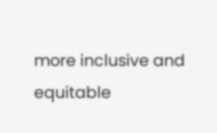more inclusive and equitable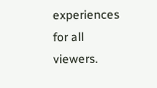experiences for all viewers.